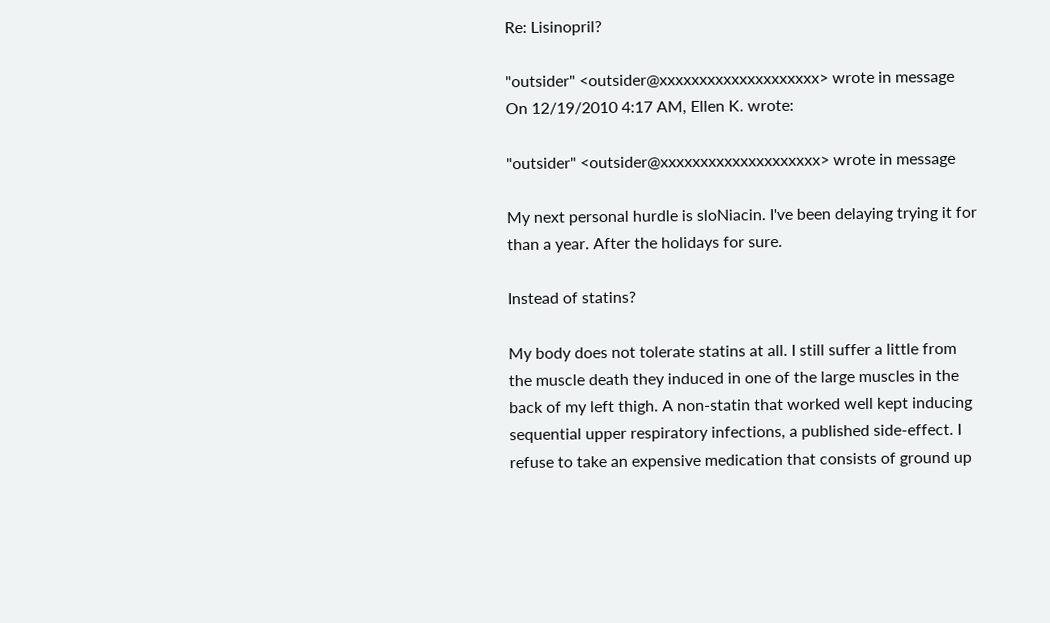Re: Lisinopril?

"outsider" <outsider@xxxxxxxxxxxxxxxxxxxx> wrote in message
On 12/19/2010 4:17 AM, Ellen K. wrote:

"outsider" <outsider@xxxxxxxxxxxxxxxxxxxx> wrote in message

My next personal hurdle is sloNiacin. I've been delaying trying it for
than a year. After the holidays for sure.

Instead of statins?

My body does not tolerate statins at all. I still suffer a little from
the muscle death they induced in one of the large muscles in the
back of my left thigh. A non-statin that worked well kept inducing
sequential upper respiratory infections, a published side-effect. I
refuse to take an expensive medication that consists of ground up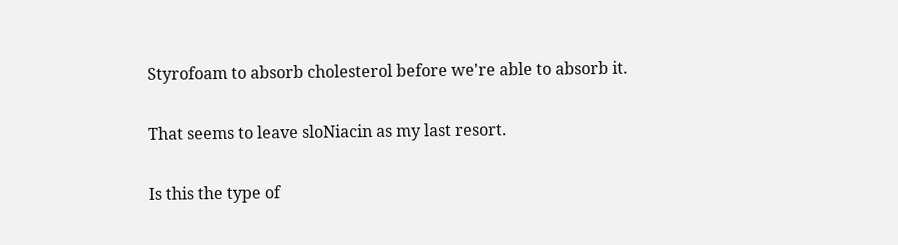Styrofoam to absorb cholesterol before we're able to absorb it.

That seems to leave sloNiacin as my last resort.

Is this the type of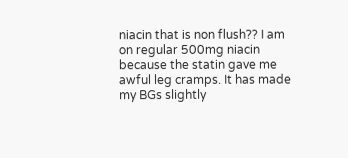niacin that is non flush?? I am on regular 500mg niacin
because the statin gave me awful leg cramps. It has made my BGs slightly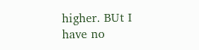higher. BUt I have no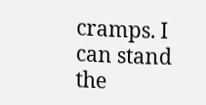cramps. I can stand the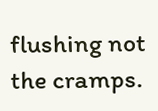flushing not the cramps.